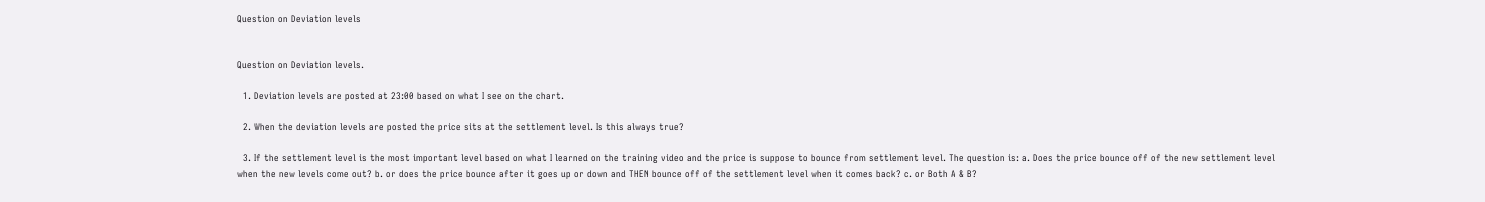Question on Deviation levels


Question on Deviation levels.

  1. Deviation levels are posted at 23:00 based on what I see on the chart.

  2. When the deviation levels are posted the price sits at the settlement level. Is this always true?

  3. If the settlement level is the most important level based on what I learned on the training video and the price is suppose to bounce from settlement level. The question is: a. Does the price bounce off of the new settlement level when the new levels come out? b. or does the price bounce after it goes up or down and THEN bounce off of the settlement level when it comes back? c. or Both A & B?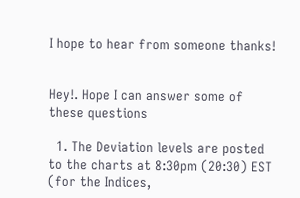I hope to hear from someone thanks!


Hey!. Hope I can answer some of these questions

  1. The Deviation levels are posted to the charts at 8:30pm (20:30) EST (for the Indices,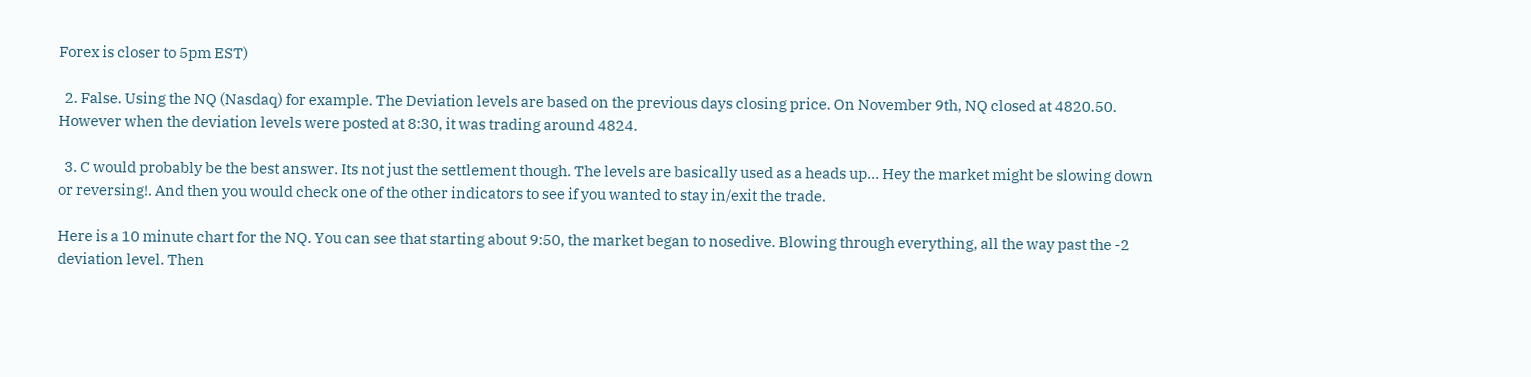Forex is closer to 5pm EST)

  2. False. Using the NQ (Nasdaq) for example. The Deviation levels are based on the previous days closing price. On November 9th, NQ closed at 4820.50. However when the deviation levels were posted at 8:30, it was trading around 4824.

  3. C would probably be the best answer. Its not just the settlement though. The levels are basically used as a heads up… Hey the market might be slowing down or reversing!. And then you would check one of the other indicators to see if you wanted to stay in/exit the trade.

Here is a 10 minute chart for the NQ. You can see that starting about 9:50, the market began to nosedive. Blowing through everything, all the way past the -2 deviation level. Then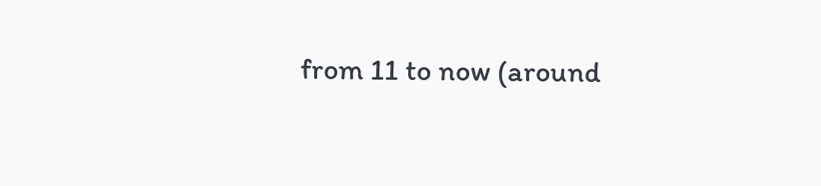from 11 to now (around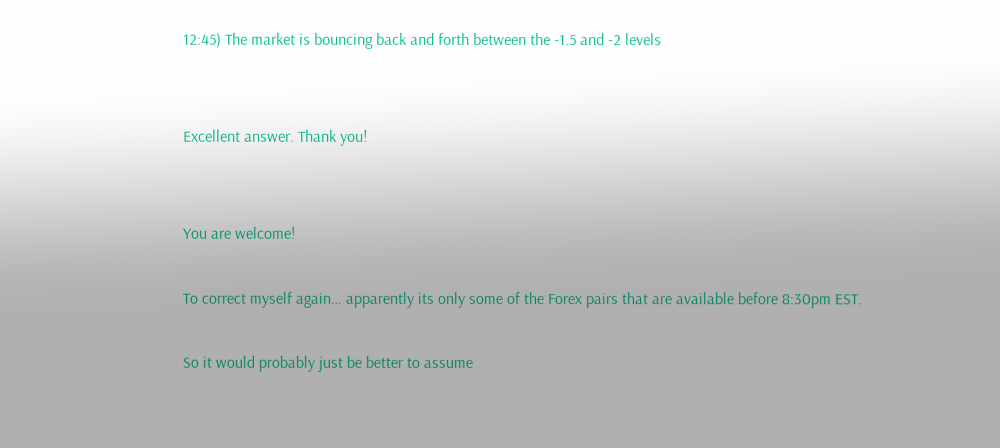12:45) The market is bouncing back and forth between the -1.5 and -2 levels


Excellent answer. Thank you!


You are welcome!

To correct myself again… apparently its only some of the Forex pairs that are available before 8:30pm EST.

So it would probably just be better to assume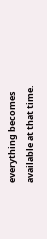everything becomes available at that time.